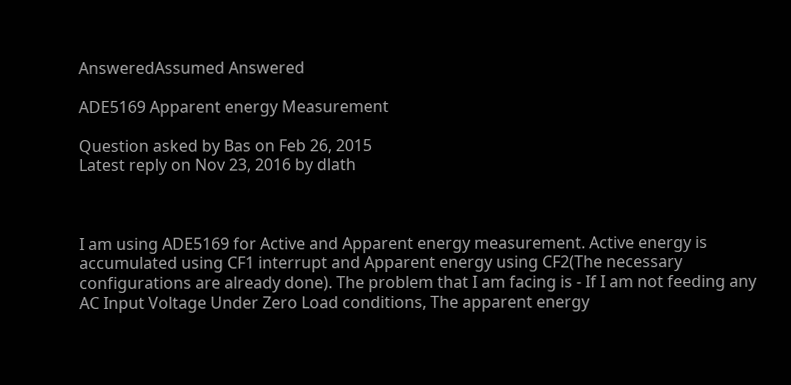AnsweredAssumed Answered

ADE5169 Apparent energy Measurement

Question asked by Bas on Feb 26, 2015
Latest reply on Nov 23, 2016 by dlath



I am using ADE5169 for Active and Apparent energy measurement. Active energy is accumulated using CF1 interrupt and Apparent energy using CF2(The necessary configurations are already done). The problem that I am facing is - If I am not feeding any AC Input Voltage Under Zero Load conditions, The apparent energy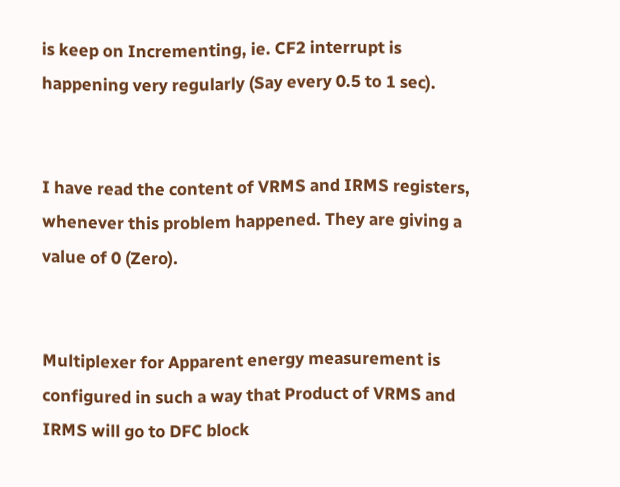is keep on Incrementing, ie. CF2 interrupt is happening very regularly (Say every 0.5 to 1 sec).


I have read the content of VRMS and IRMS registers, whenever this problem happened. They are giving a value of 0 (Zero).


Multiplexer for Apparent energy measurement is configured in such a way that Product of VRMS and IRMS will go to DFC block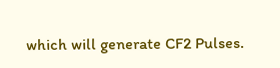which will generate CF2 Pulses.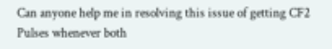Can anyone help me in resolving this issue of getting CF2 Pulses whenever both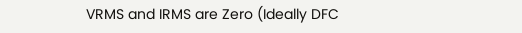VRMS and IRMS are Zero (Ideally DFC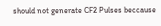should not generate CF2 Pulses beccause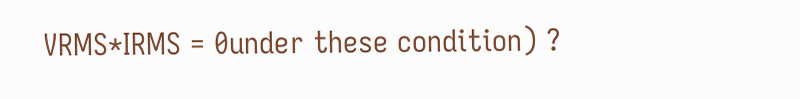VRMS*IRMS = 0under these condition) ?